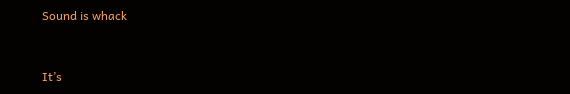Sound is whack


It’s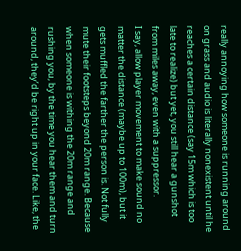really annoying how someone is running around on grass and audio is literally nonexistent until he reaches a certain distance (say 15m which is too late to realize) but yet, you still hear a gunshot from miles away, even with a suppressor.
I say, allow player movement to make sound no matter the distance (maybe up to 100m), but it gets muffled the farther the person is. Not fully mute their footsteps beyond 20m range. Because when someone is withing the 20m range and rushing you, by the time you hear them and turn around, they’d be right up in your face. Like, the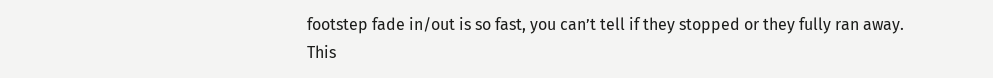footstep fade in/out is so fast, you can’t tell if they stopped or they fully ran away.
This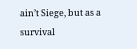ain’t Siege, but as a survival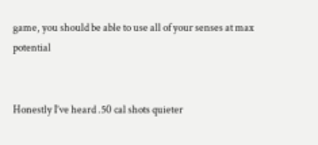game, you should be able to use all of your senses at max potential


Honestly I’ve heard .50 cal shots quieter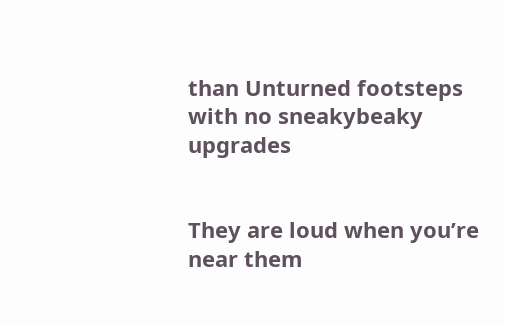than Unturned footsteps with no sneakybeaky upgrades


They are loud when you’re near them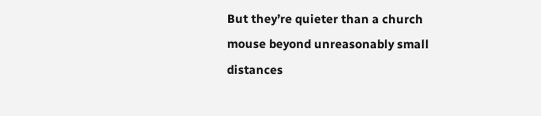But they’re quieter than a church mouse beyond unreasonably small distances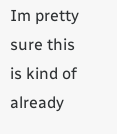Im pretty sure this is kind of already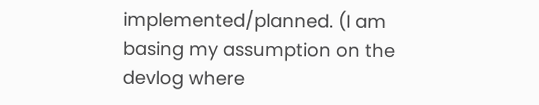implemented/planned. (I am basing my assumption on the devlog where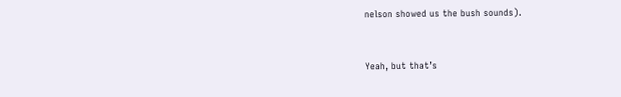nelson showed us the bush sounds).


Yeah, but that’s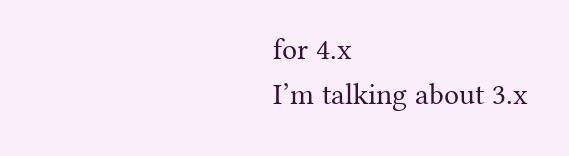for 4.x
I’m talking about 3.x